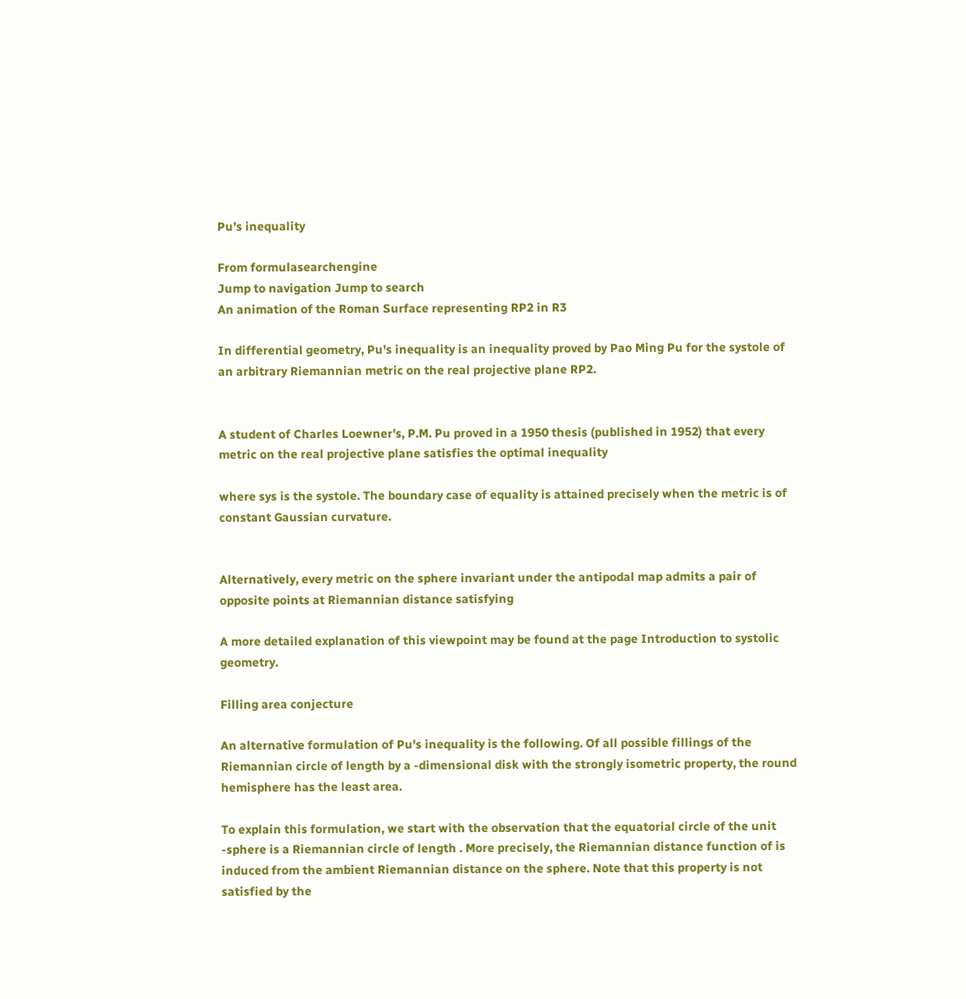Pu's inequality

From formulasearchengine
Jump to navigation Jump to search
An animation of the Roman Surface representing RP2 in R3

In differential geometry, Pu's inequality is an inequality proved by Pao Ming Pu for the systole of an arbitrary Riemannian metric on the real projective plane RP2.


A student of Charles Loewner's, P.M. Pu proved in a 1950 thesis (published in 1952) that every metric on the real projective plane satisfies the optimal inequality

where sys is the systole. The boundary case of equality is attained precisely when the metric is of constant Gaussian curvature.


Alternatively, every metric on the sphere invariant under the antipodal map admits a pair of opposite points at Riemannian distance satisfying

A more detailed explanation of this viewpoint may be found at the page Introduction to systolic geometry.

Filling area conjecture

An alternative formulation of Pu's inequality is the following. Of all possible fillings of the Riemannian circle of length by a -dimensional disk with the strongly isometric property, the round hemisphere has the least area.

To explain this formulation, we start with the observation that the equatorial circle of the unit -sphere is a Riemannian circle of length . More precisely, the Riemannian distance function of is induced from the ambient Riemannian distance on the sphere. Note that this property is not satisfied by the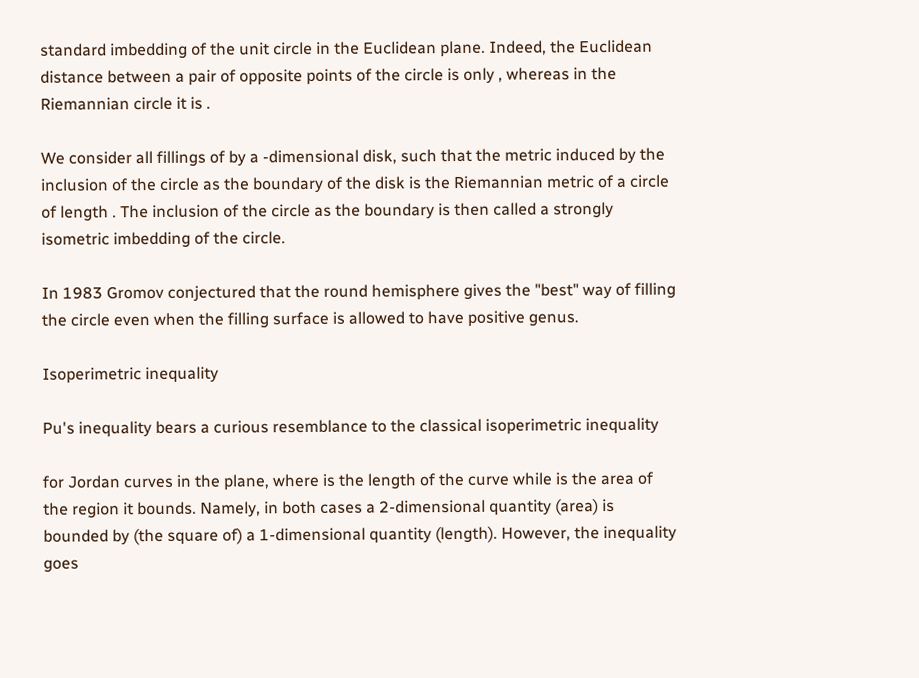standard imbedding of the unit circle in the Euclidean plane. Indeed, the Euclidean distance between a pair of opposite points of the circle is only , whereas in the Riemannian circle it is .

We consider all fillings of by a -dimensional disk, such that the metric induced by the inclusion of the circle as the boundary of the disk is the Riemannian metric of a circle of length . The inclusion of the circle as the boundary is then called a strongly isometric imbedding of the circle.

In 1983 Gromov conjectured that the round hemisphere gives the "best" way of filling the circle even when the filling surface is allowed to have positive genus.

Isoperimetric inequality

Pu's inequality bears a curious resemblance to the classical isoperimetric inequality

for Jordan curves in the plane, where is the length of the curve while is the area of the region it bounds. Namely, in both cases a 2-dimensional quantity (area) is bounded by (the square of) a 1-dimensional quantity (length). However, the inequality goes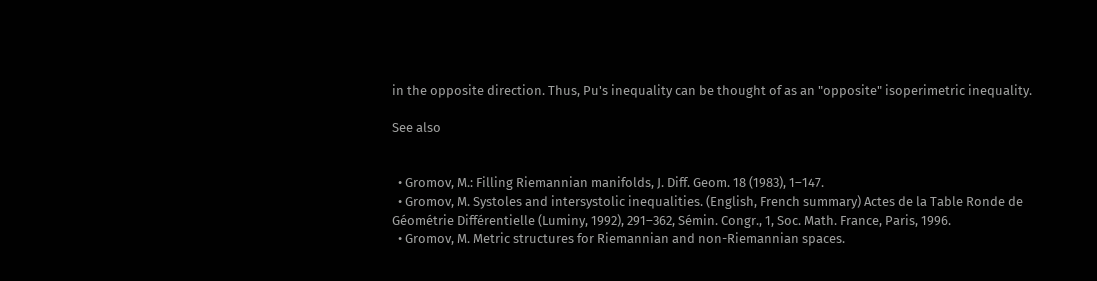in the opposite direction. Thus, Pu's inequality can be thought of as an "opposite" isoperimetric inequality.

See also


  • Gromov, M.: Filling Riemannian manifolds, J. Diff. Geom. 18 (1983), 1–147.
  • Gromov, M. Systoles and intersystolic inequalities. (English, French summary) Actes de la Table Ronde de Géométrie Différentielle (Luminy, 1992), 291–362, Sémin. Congr., 1, Soc. Math. France, Paris, 1996.
  • Gromov, M. Metric structures for Riemannian and non-Riemannian spaces.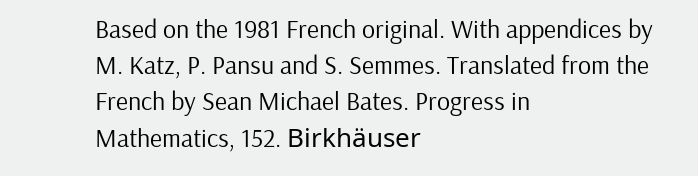Based on the 1981 French original. With appendices by M. Katz, P. Pansu and S. Semmes. Translated from the French by Sean Michael Bates. Progress in Mathematics, 152. Birkhäuser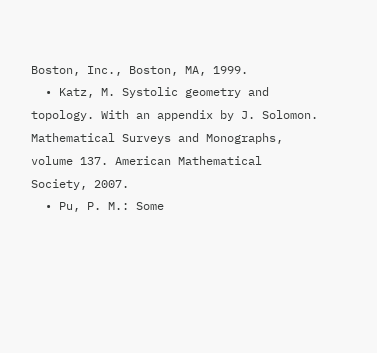Boston, Inc., Boston, MA, 1999.
  • Katz, M. Systolic geometry and topology. With an appendix by J. Solomon. Mathematical Surveys and Monographs, volume 137. American Mathematical Society, 2007.
  • Pu, P. M.: Some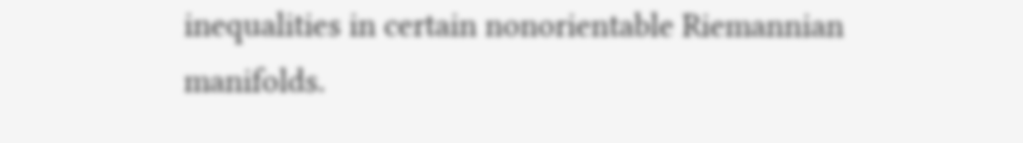inequalities in certain nonorientable Riemannian manifolds.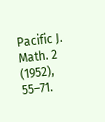Pacific J. Math. 2 (1952), 55–71.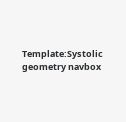Template:Systolic geometry navbox